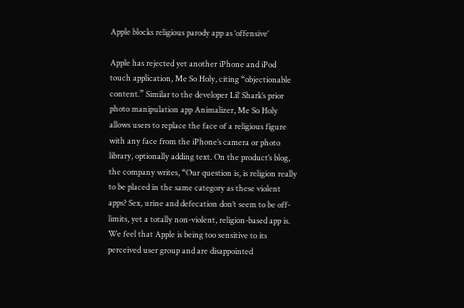Apple blocks religious parody app as ‘offensive’

Apple has rejected yet another iPhone and iPod touch application, Me So Holy, citing “objectionable content.” Similar to the developer Lil’ Shark’s prior photo manipulation app Animalizer, Me So Holy allows users to replace the face of a religious figure with any face from the iPhone’s camera or photo library, optionally adding text. On the product’s blog, the company writes, “Our question is, is religion really to be placed in the same category as these violent apps? Sex, urine and defecation don’t seem to be off-limits, yet a totally non-violent, religion-based app is. We feel that Apple is being too sensitive to its perceived user group and are disappointed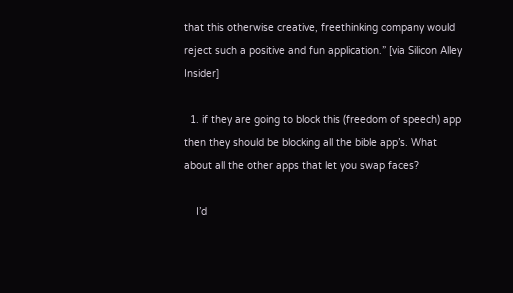that this otherwise creative, freethinking company would reject such a positive and fun application.” [via Silicon Alley Insider]

  1. if they are going to block this (freedom of speech) app then they should be blocking all the bible app’s. What about all the other apps that let you swap faces?

    I’d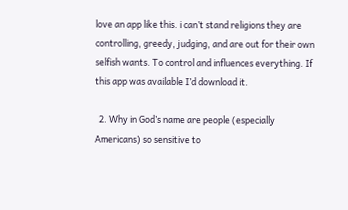love an app like this. i can’t stand religions they are controlling, greedy, judging, and are out for their own selfish wants. To control and influences everything. If this app was available I’d download it.

  2. Why in God’s name are people (especially Americans) so sensitive to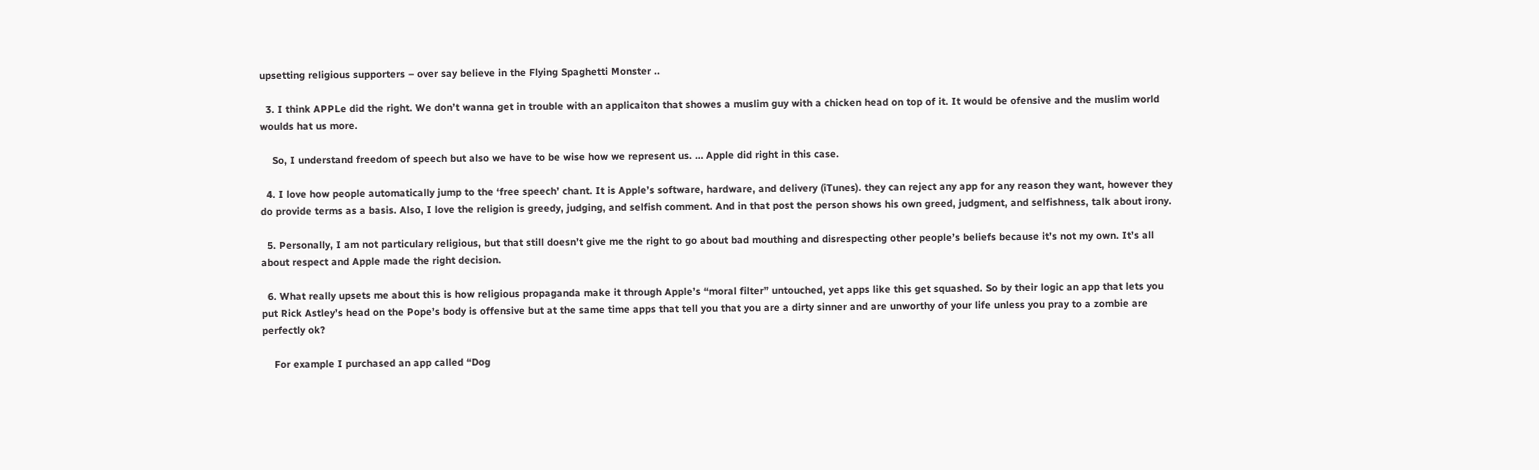upsetting religious supporters – over say believe in the Flying Spaghetti Monster ..

  3. I think APPLe did the right. We don’t wanna get in trouble with an applicaiton that showes a muslim guy with a chicken head on top of it. It would be ofensive and the muslim world woulds hat us more.

    So, I understand freedom of speech but also we have to be wise how we represent us. … Apple did right in this case.

  4. I love how people automatically jump to the ‘free speech’ chant. It is Apple’s software, hardware, and delivery (iTunes). they can reject any app for any reason they want, however they do provide terms as a basis. Also, I love the religion is greedy, judging, and selfish comment. And in that post the person shows his own greed, judgment, and selfishness, talk about irony.

  5. Personally, I am not particulary religious, but that still doesn’t give me the right to go about bad mouthing and disrespecting other people’s beliefs because it’s not my own. It’s all about respect and Apple made the right decision.

  6. What really upsets me about this is how religious propaganda make it through Apple’s “moral filter” untouched, yet apps like this get squashed. So by their logic an app that lets you put Rick Astley’s head on the Pope’s body is offensive but at the same time apps that tell you that you are a dirty sinner and are unworthy of your life unless you pray to a zombie are perfectly ok?

    For example I purchased an app called “Dog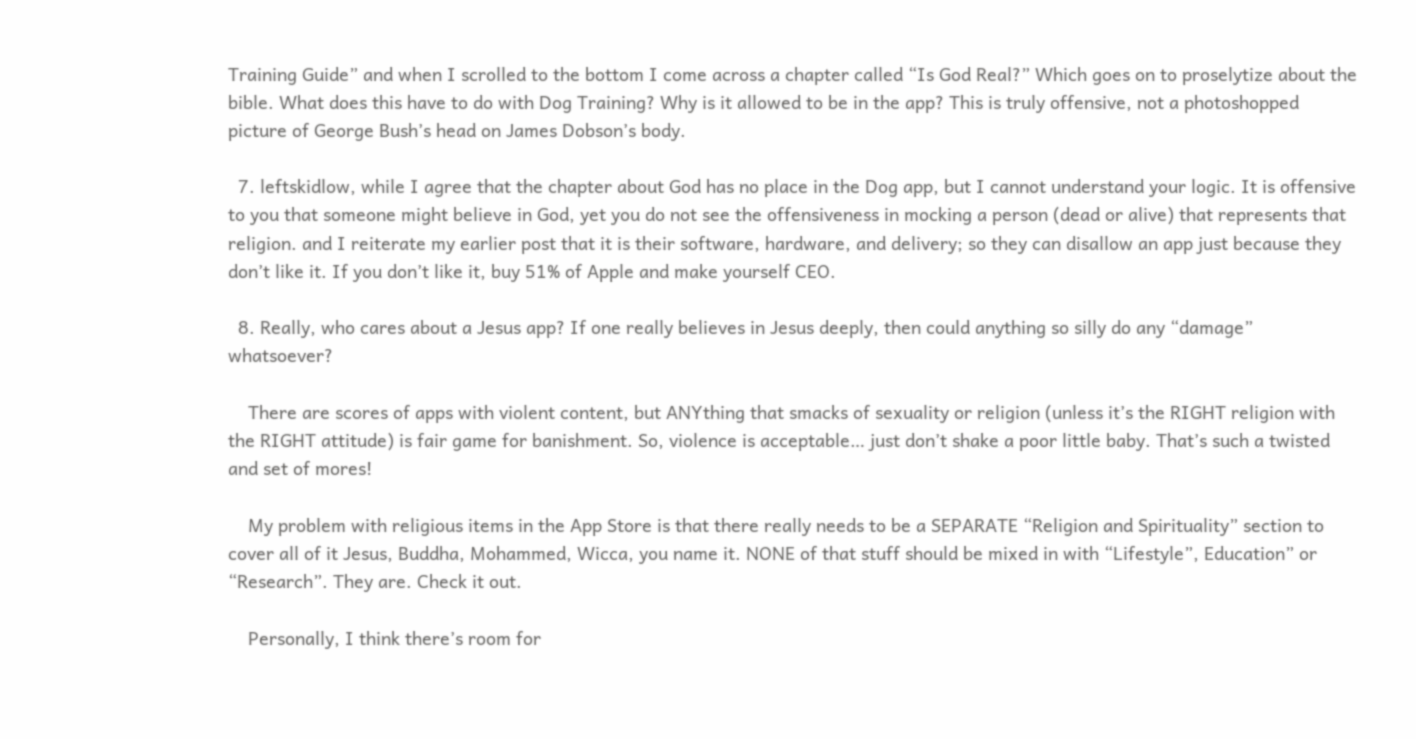Training Guide” and when I scrolled to the bottom I come across a chapter called “Is God Real?” Which goes on to proselytize about the bible. What does this have to do with Dog Training? Why is it allowed to be in the app? This is truly offensive, not a photoshopped picture of George Bush’s head on James Dobson’s body.

  7. leftskidlow, while I agree that the chapter about God has no place in the Dog app, but I cannot understand your logic. It is offensive to you that someone might believe in God, yet you do not see the offensiveness in mocking a person (dead or alive) that represents that religion. and I reiterate my earlier post that it is their software, hardware, and delivery; so they can disallow an app just because they don’t like it. If you don’t like it, buy 51% of Apple and make yourself CEO.

  8. Really, who cares about a Jesus app? If one really believes in Jesus deeply, then could anything so silly do any “damage” whatsoever?

    There are scores of apps with violent content, but ANYthing that smacks of sexuality or religion (unless it’s the RIGHT religion with the RIGHT attitude) is fair game for banishment. So, violence is acceptable… just don’t shake a poor little baby. That’s such a twisted and set of mores!

    My problem with religious items in the App Store is that there really needs to be a SEPARATE “Religion and Spirituality” section to cover all of it Jesus, Buddha, Mohammed, Wicca, you name it. NONE of that stuff should be mixed in with “Lifestyle”, Education” or “Research”. They are. Check it out.

    Personally, I think there’s room for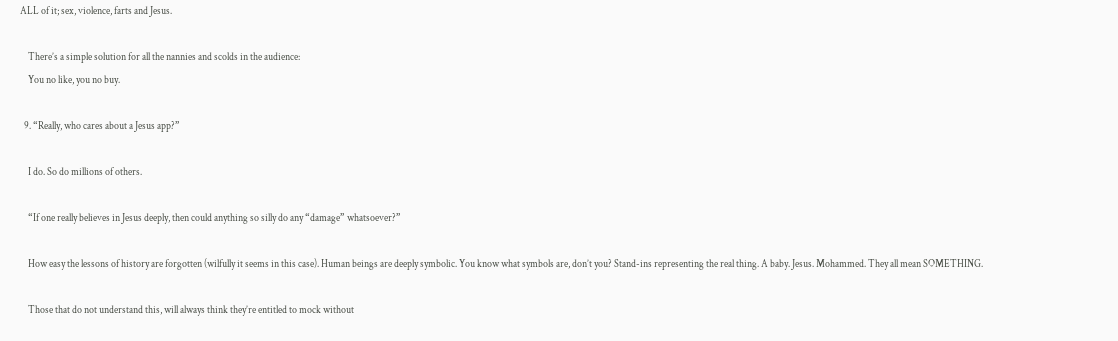ALL of it; sex, violence, farts and Jesus.

    There’s a simple solution for all the nannies and scolds in the audience:
    You no like, you no buy.

  9. “Really, who cares about a Jesus app?”

    I do. So do millions of others.

    “If one really believes in Jesus deeply, then could anything so silly do any “damage” whatsoever?”

    How easy the lessons of history are forgotten (wilfully it seems in this case). Human beings are deeply symbolic. You know what symbols are, don’t you? Stand-ins representing the real thing. A baby. Jesus. Mohammed. They all mean SOMETHING.

    Those that do not understand this, will always think they’re entitled to mock without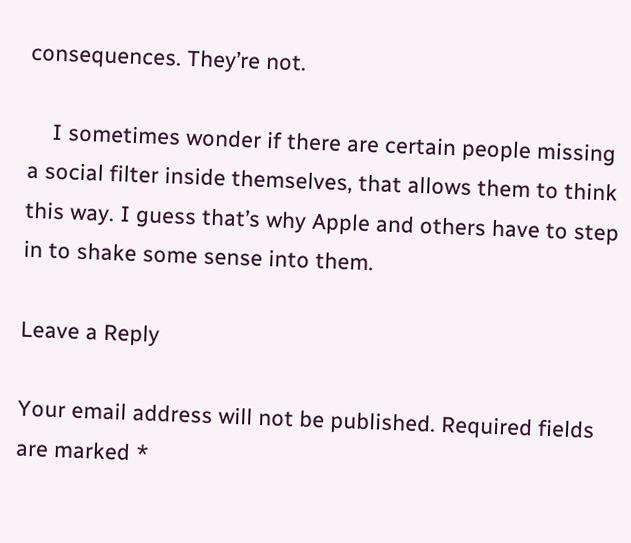consequences. They’re not.

    I sometimes wonder if there are certain people missing a social filter inside themselves, that allows them to think this way. I guess that’s why Apple and others have to step in to shake some sense into them.

Leave a Reply

Your email address will not be published. Required fields are marked *